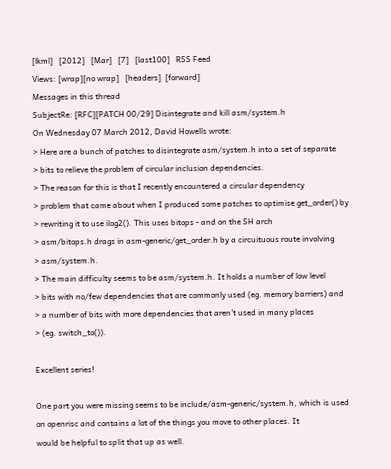[lkml]   [2012]   [Mar]   [7]   [last100]   RSS Feed
Views: [wrap][no wrap]   [headers]  [forward]
Messages in this thread
SubjectRe: [RFC][PATCH 00/29] Disintegrate and kill asm/system.h
On Wednesday 07 March 2012, David Howells wrote:
> Here are a bunch of patches to disintegrate asm/system.h into a set of separate
> bits to relieve the problem of circular inclusion dependencies.
> The reason for this is that I recently encountered a circular dependency
> problem that came about when I produced some patches to optimise get_order() by
> rewriting it to use ilog2(). This uses bitops - and on the SH arch
> asm/bitops.h drags in asm-generic/get_order.h by a circuituous route involving
> asm/system.h.
> The main difficulty seems to be asm/system.h. It holds a number of low level
> bits with no/few dependencies that are commonly used (eg. memory barriers) and
> a number of bits with more dependencies that aren't used in many places
> (eg. switch_to()).

Excellent series!

One part you were missing seems to be include/asm-generic/system.h, which is used
on openrisc and contains a lot of the things you move to other places. It
would be helpful to split that up as well.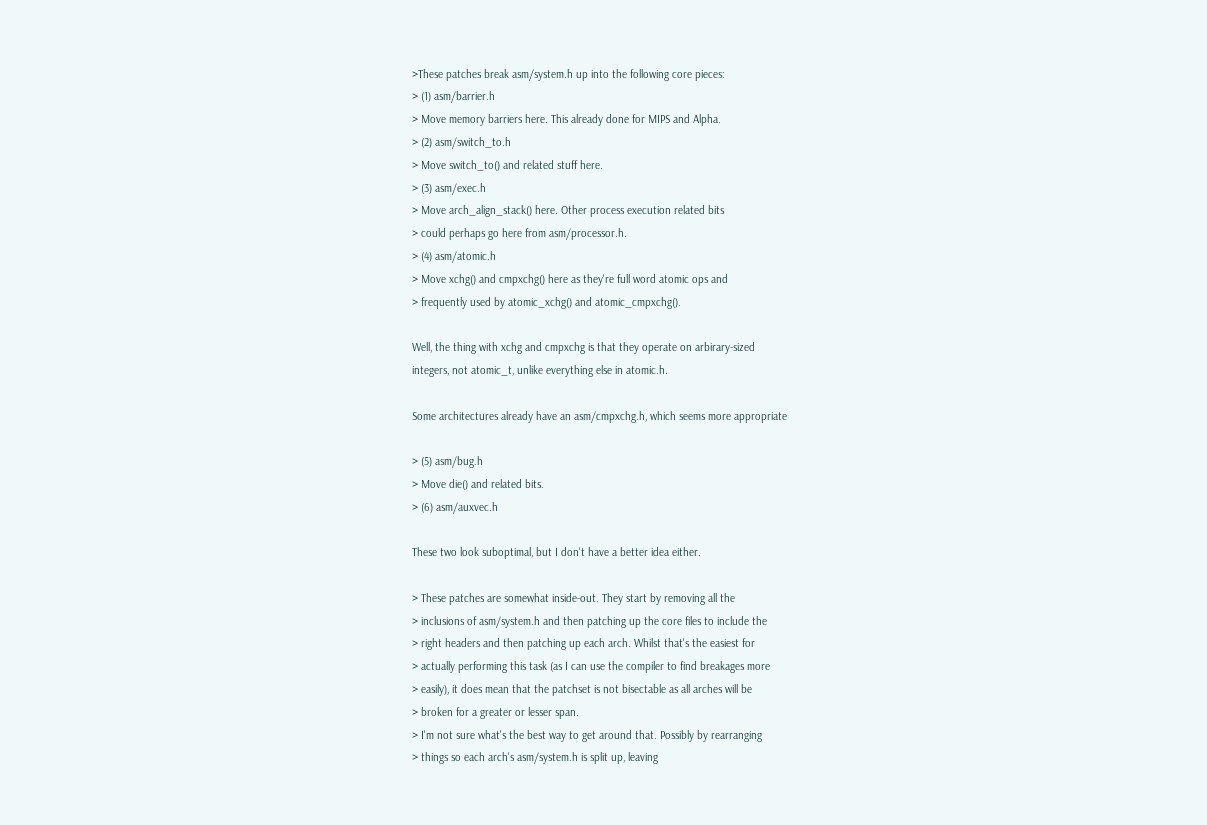>These patches break asm/system.h up into the following core pieces:
> (1) asm/barrier.h
> Move memory barriers here. This already done for MIPS and Alpha.
> (2) asm/switch_to.h
> Move switch_to() and related stuff here.
> (3) asm/exec.h
> Move arch_align_stack() here. Other process execution related bits
> could perhaps go here from asm/processor.h.
> (4) asm/atomic.h
> Move xchg() and cmpxchg() here as they're full word atomic ops and
> frequently used by atomic_xchg() and atomic_cmpxchg().

Well, the thing with xchg and cmpxchg is that they operate on arbirary-sized
integers, not atomic_t, unlike everything else in atomic.h.

Some architectures already have an asm/cmpxchg.h, which seems more appropriate

> (5) asm/bug.h
> Move die() and related bits.
> (6) asm/auxvec.h

These two look suboptimal, but I don't have a better idea either.

> These patches are somewhat inside-out. They start by removing all the
> inclusions of asm/system.h and then patching up the core files to include the
> right headers and then patching up each arch. Whilst that's the easiest for
> actually performing this task (as I can use the compiler to find breakages more
> easily), it does mean that the patchset is not bisectable as all arches will be
> broken for a greater or lesser span.
> I'm not sure what's the best way to get around that. Possibly by rearranging
> things so each arch's asm/system.h is split up, leaving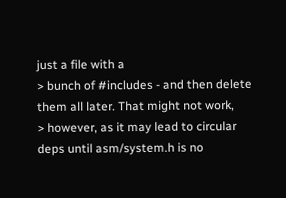just a file with a
> bunch of #includes - and then delete them all later. That might not work,
> however, as it may lead to circular deps until asm/system.h is no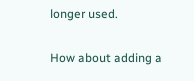longer used.

How about adding a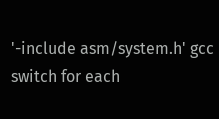'-include asm/system.h' gcc switch for each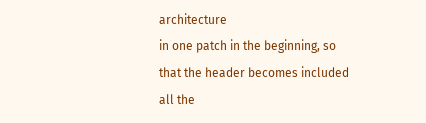architecture
in one patch in the beginning, so that the header becomes included all the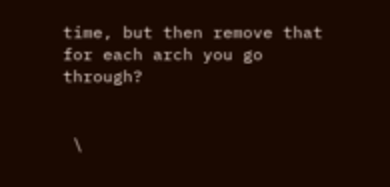time, but then remove that for each arch you go through?


 \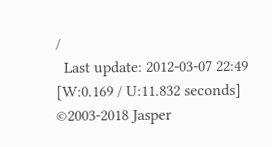/
  Last update: 2012-03-07 22:49    [W:0.169 / U:11.832 seconds]
©2003-2018 Jasper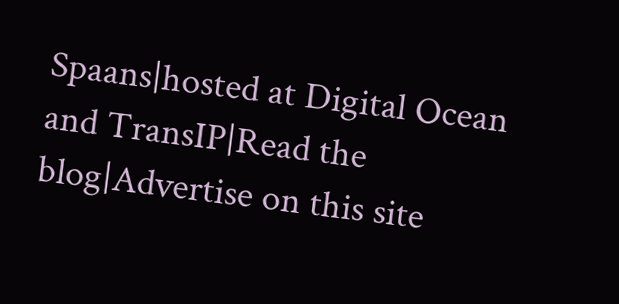Spaans|hosted at Digital Ocean and TransIP|Read the blog|Advertise on this site